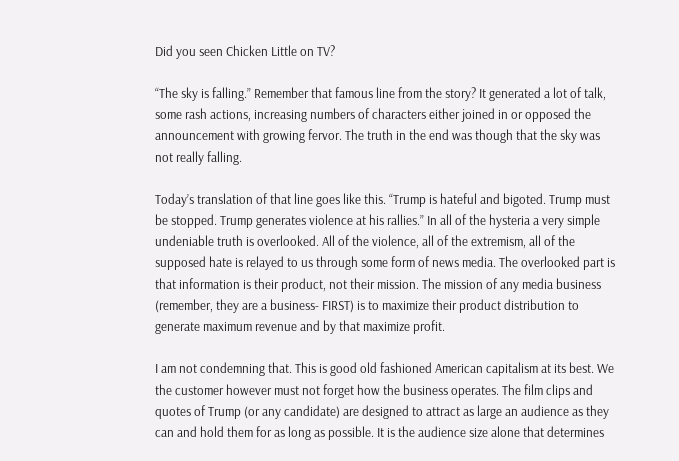Did you seen Chicken Little on TV?

“The sky is falling.” Remember that famous line from the story? It generated a lot of talk, some rash actions, increasing numbers of characters either joined in or opposed the announcement with growing fervor. The truth in the end was though that the sky was not really falling.

Today’s translation of that line goes like this. “Trump is hateful and bigoted. Trump must be stopped. Trump generates violence at his rallies.” In all of the hysteria a very simple undeniable truth is overlooked. All of the violence, all of the extremism, all of the supposed hate is relayed to us through some form of news media. The overlooked part is that information is their product, not their mission. The mission of any media business (remember, they are a business- FIRST) is to maximize their product distribution to generate maximum revenue and by that maximize profit.

I am not condemning that. This is good old fashioned American capitalism at its best. We the customer however must not forget how the business operates. The film clips and quotes of Trump (or any candidate) are designed to attract as large an audience as they can and hold them for as long as possible. It is the audience size alone that determines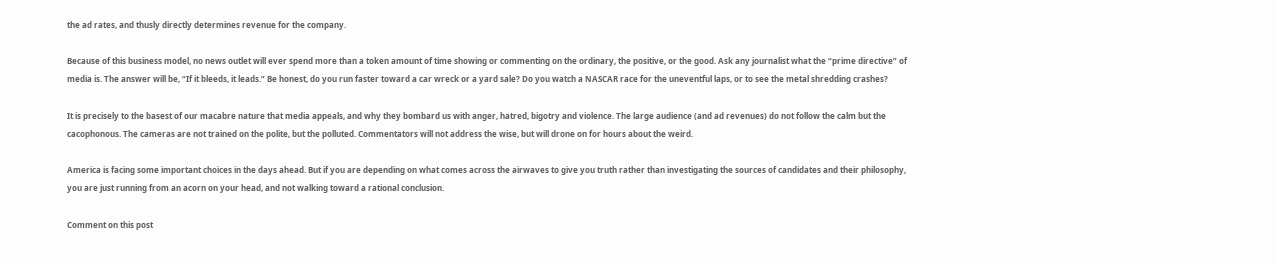the ad rates, and thusly directly determines revenue for the company.

Because of this business model, no news outlet will ever spend more than a token amount of time showing or commenting on the ordinary, the positive, or the good. Ask any journalist what the “prime directive” of media is. The answer will be, “If it bleeds, it leads.” Be honest, do you run faster toward a car wreck or a yard sale? Do you watch a NASCAR race for the uneventful laps, or to see the metal shredding crashes?

It is precisely to the basest of our macabre nature that media appeals, and why they bombard us with anger, hatred, bigotry and violence. The large audience (and ad revenues) do not follow the calm but the cacophonous. The cameras are not trained on the polite, but the polluted. Commentators will not address the wise, but will drone on for hours about the weird.

America is facing some important choices in the days ahead. But if you are depending on what comes across the airwaves to give you truth rather than investigating the sources of candidates and their philosophy, you are just running from an acorn on your head, and not walking toward a rational conclusion.

Comment on this post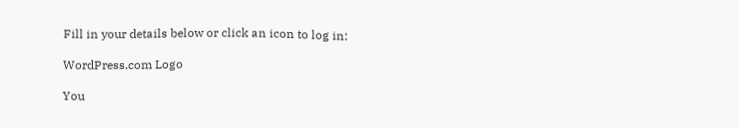Fill in your details below or click an icon to log in:

WordPress.com Logo

You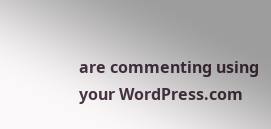are commenting using your WordPress.com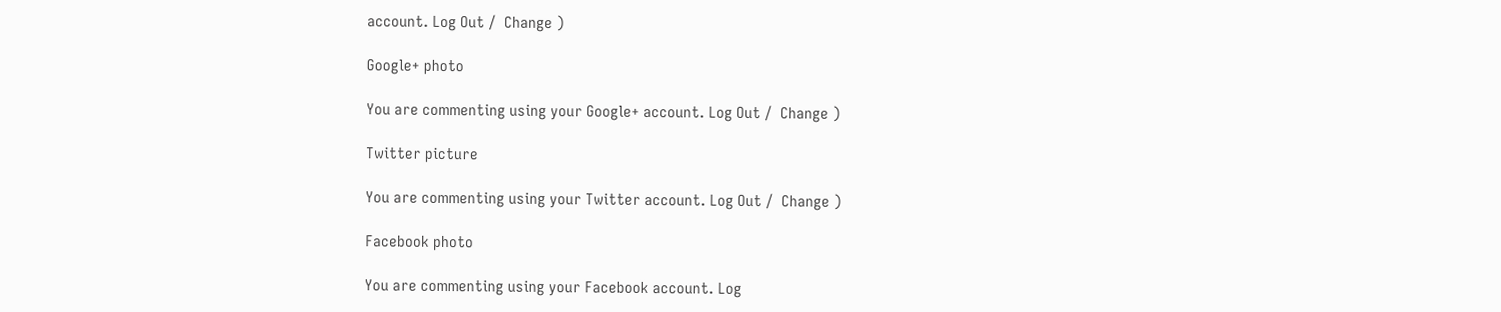account. Log Out /  Change )

Google+ photo

You are commenting using your Google+ account. Log Out /  Change )

Twitter picture

You are commenting using your Twitter account. Log Out /  Change )

Facebook photo

You are commenting using your Facebook account. Log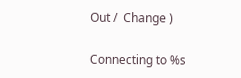Out /  Change )

Connecting to %s